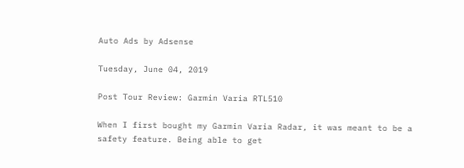Auto Ads by Adsense

Tuesday, June 04, 2019

Post Tour Review: Garmin Varia RTL510

When I first bought my Garmin Varia Radar, it was meant to be a safety feature. Being able to get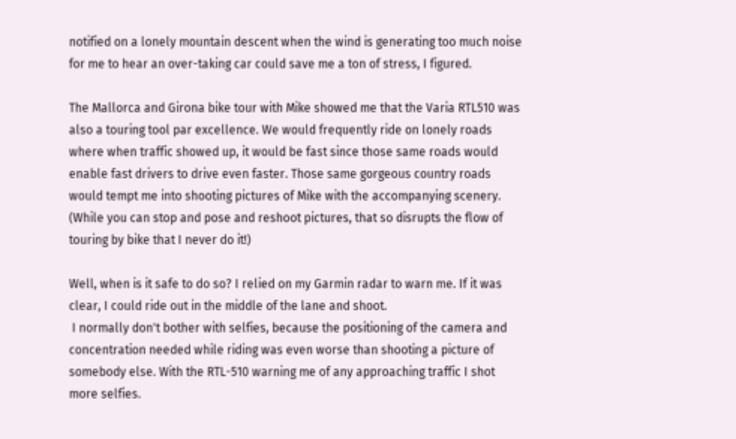notified on a lonely mountain descent when the wind is generating too much noise for me to hear an over-taking car could save me a ton of stress, I figured.

The Mallorca and Girona bike tour with Mike showed me that the Varia RTL510 was also a touring tool par excellence. We would frequently ride on lonely roads where when traffic showed up, it would be fast since those same roads would enable fast drivers to drive even faster. Those same gorgeous country roads would tempt me into shooting pictures of Mike with the accompanying scenery. (While you can stop and pose and reshoot pictures, that so disrupts the flow of touring by bike that I never do it!)

Well, when is it safe to do so? I relied on my Garmin radar to warn me. If it was clear, I could ride out in the middle of the lane and shoot.
 I normally don't bother with selfies, because the positioning of the camera and concentration needed while riding was even worse than shooting a picture of somebody else. With the RTL-510 warning me of any approaching traffic I shot more selfies.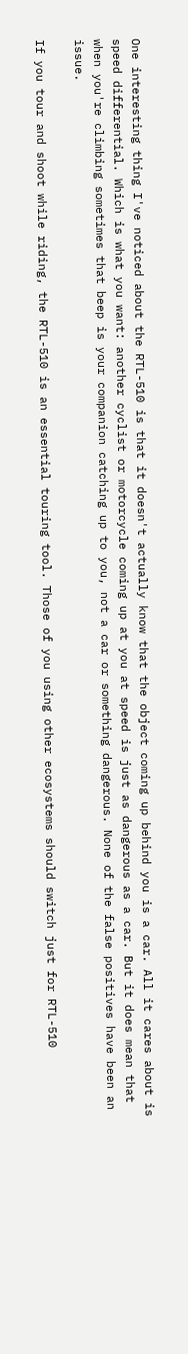One interesting thing I've noticed about the RTL-510 is that it doesn't actually know that the object coming up behind you is a car. All it cares about is speed differential. Which is what you want: another cyclist or motorcycle coming up at you at speed is just as dangerous as a car. But it does mean that when you're climbing sometimes that beep is your companion catching up to you, not a car or something dangerous. None of the false positives have been an issue.

If you tour and shoot while riding, the RTL-510 is an essential touring tool. Those of you using other ecosystems should switch just for RTL-510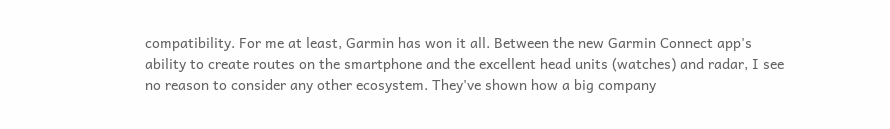compatibility. For me at least, Garmin has won it all. Between the new Garmin Connect app's ability to create routes on the smartphone and the excellent head units (watches) and radar, I see no reason to consider any other ecosystem. They've shown how a big company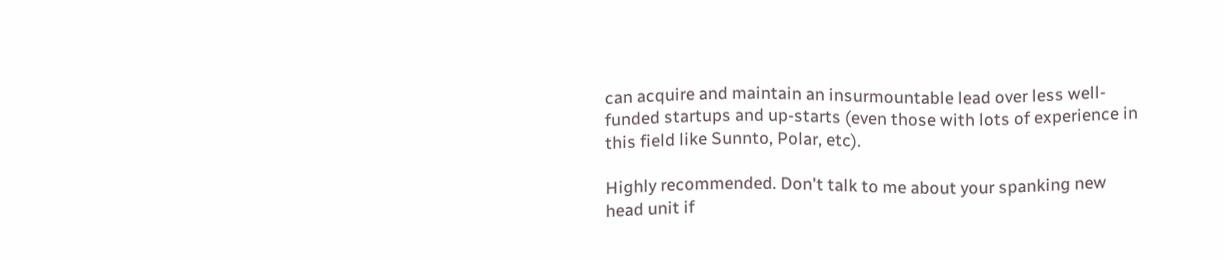can acquire and maintain an insurmountable lead over less well-funded startups and up-starts (even those with lots of experience in this field like Sunnto, Polar, etc).

Highly recommended. Don't talk to me about your spanking new head unit if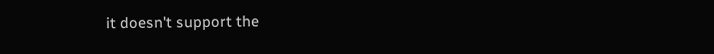it doesn't support the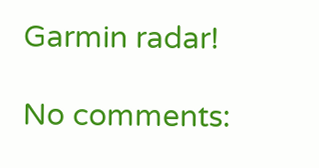Garmin radar!

No comments: